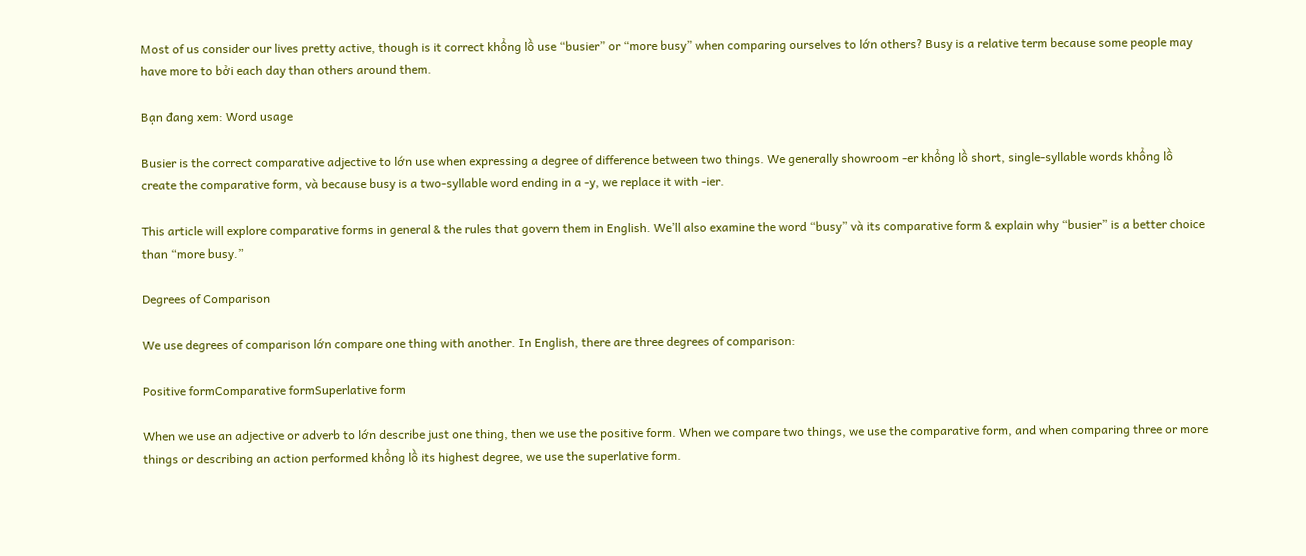Most of us consider our lives pretty active, though is it correct khổng lồ use “busier” or “more busy” when comparing ourselves to lớn others? Busy is a relative term because some people may have more to bởi each day than others around them.

Bạn đang xem: Word usage

Busier is the correct comparative adjective to lớn use when expressing a degree of difference between two things. We generally showroom -er khổng lồ short, single-syllable words khổng lồ create the comparative form, và because busy is a two-syllable word ending in a -y, we replace it with -ier.

This article will explore comparative forms in general & the rules that govern them in English. We’ll also examine the word “busy” và its comparative form & explain why “busier” is a better choice than “more busy.”

Degrees of Comparison

We use degrees of comparison lớn compare one thing with another. In English, there are three degrees of comparison:

Positive formComparative formSuperlative form

When we use an adjective or adverb to lớn describe just one thing, then we use the positive form. When we compare two things, we use the comparative form, and when comparing three or more things or describing an action performed khổng lồ its highest degree, we use the superlative form.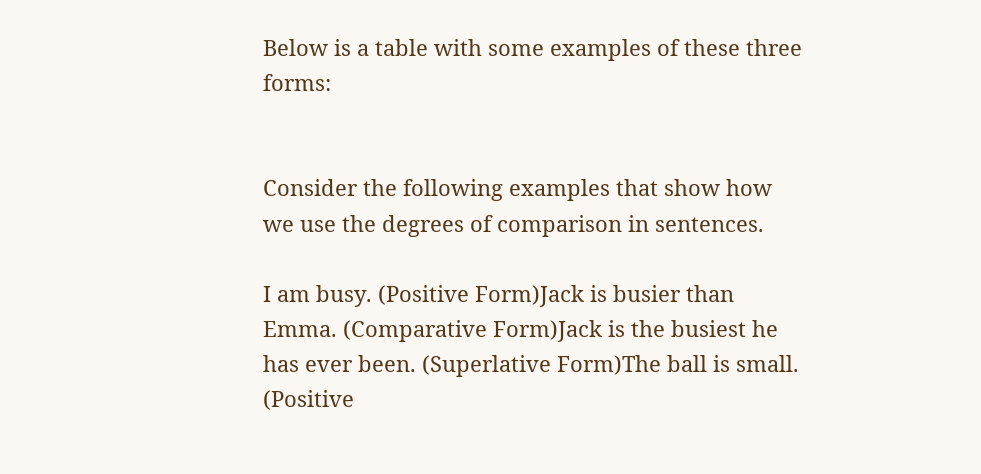Below is a table with some examples of these three forms:


Consider the following examples that show how we use the degrees of comparison in sentences.

I am busy. (Positive Form)Jack is busier than Emma. (Comparative Form)Jack is the busiest he has ever been. (Superlative Form)The ball is small. (Positive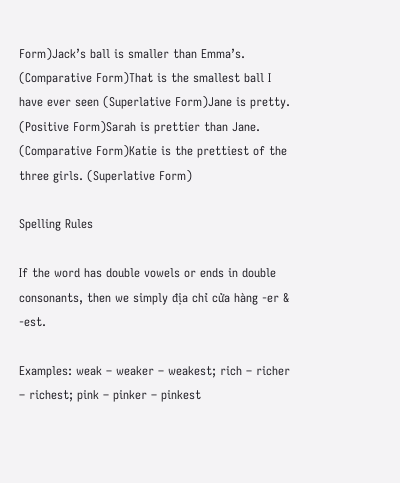Form)Jack’s ball is smaller than Emma’s. (Comparative Form)That is the smallest ball I have ever seen (Superlative Form)Jane is pretty. (Positive Form)Sarah is prettier than Jane. (Comparative Form)Katie is the prettiest of the three girls. (Superlative Form)

Spelling Rules

If the word has double vowels or ends in double consonants, then we simply địa chỉ cửa hàng -er & -est.

Examples: weak – weaker – weakest; rich – richer – richest; pink – pinker – pinkest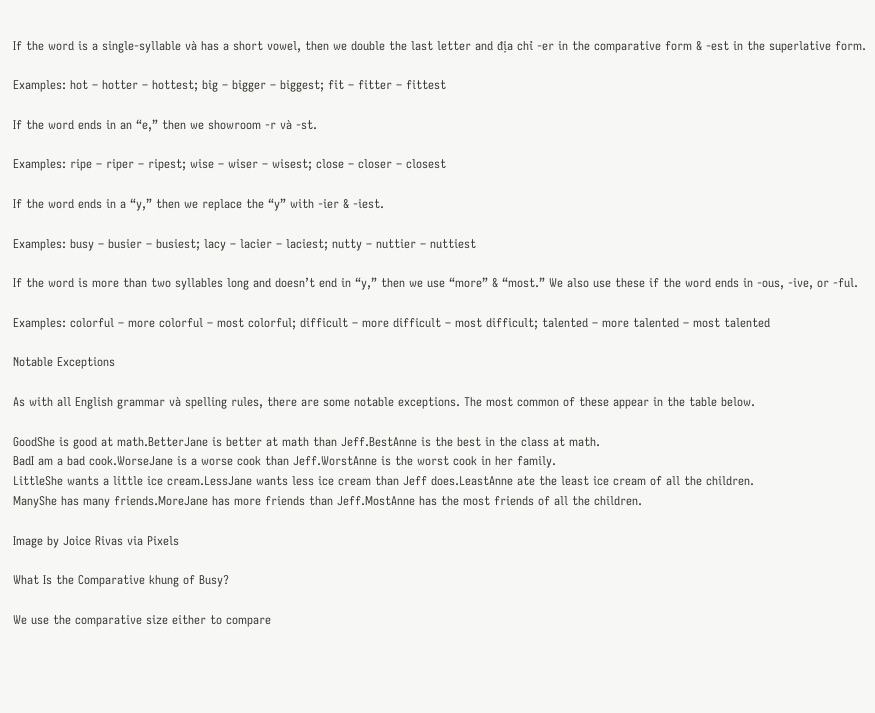If the word is a single-syllable và has a short vowel, then we double the last letter and địa chỉ -er in the comparative form & -est in the superlative form.

Examples: hot – hotter – hottest; big – bigger – biggest; fit – fitter – fittest

If the word ends in an “e,” then we showroom -r và -st.

Examples: ripe – riper – ripest; wise – wiser – wisest; close – closer – closest

If the word ends in a “y,” then we replace the “y” with -ier & -iest.

Examples: busy – busier – busiest; lacy – lacier – laciest; nutty – nuttier – nuttiest

If the word is more than two syllables long and doesn’t end in “y,” then we use “more” & “most.” We also use these if the word ends in -ous, -ive, or -ful.

Examples: colorful – more colorful – most colorful; difficult – more difficult – most difficult; talented – more talented – most talented

Notable Exceptions

As with all English grammar và spelling rules, there are some notable exceptions. The most common of these appear in the table below.

GoodShe is good at math.BetterJane is better at math than Jeff.BestAnne is the best in the class at math.
BadI am a bad cook.WorseJane is a worse cook than Jeff.WorstAnne is the worst cook in her family.
LittleShe wants a little ice cream.LessJane wants less ice cream than Jeff does.LeastAnne ate the least ice cream of all the children.
ManyShe has many friends.MoreJane has more friends than Jeff.MostAnne has the most friends of all the children.

Image by Joice Rivas via Pixels

What Is the Comparative khung of Busy?

We use the comparative size either to compare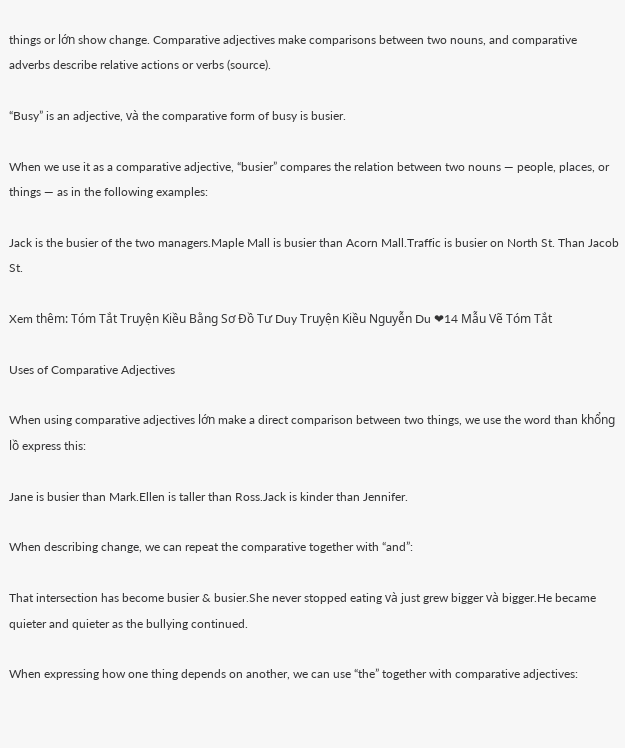things or lớn show change. Comparative adjectives make comparisons between two nouns, and comparative adverbs describe relative actions or verbs (source).

“Busy” is an adjective, và the comparative form of busy is busier.

When we use it as a comparative adjective, “busier” compares the relation between two nouns — people, places, or things — as in the following examples:

Jack is the busier of the two managers.Maple Mall is busier than Acorn Mall.Traffic is busier on North St. Than Jacob St.

Xem thêm: Tóm Tắt Truyện Kiều Bằng Sơ Đồ Tư Duy Truyện Kiều Nguyễn Du ❤14 Mẫu Vẽ Tóm Tắt

Uses of Comparative Adjectives

When using comparative adjectives lớn make a direct comparison between two things, we use the word than khổng lồ express this:

Jane is busier than Mark.Ellen is taller than Ross.Jack is kinder than Jennifer.

When describing change, we can repeat the comparative together with “and”:

That intersection has become busier & busier.She never stopped eating và just grew bigger và bigger.He became quieter and quieter as the bullying continued.

When expressing how one thing depends on another, we can use “the” together with comparative adjectives: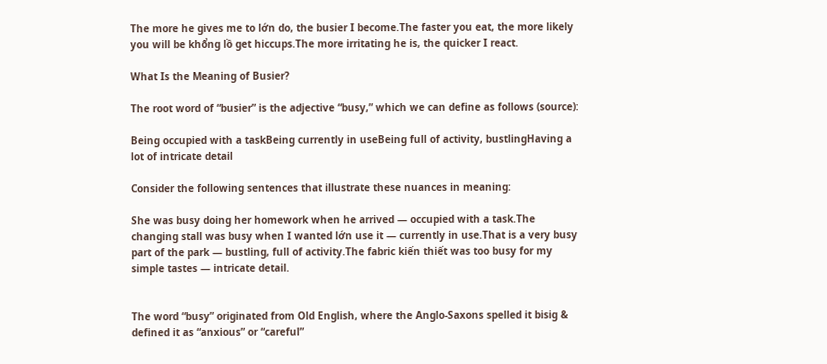The more he gives me to lớn do, the busier I become.The faster you eat, the more likely you will be khổng lồ get hiccups.The more irritating he is, the quicker I react.

What Is the Meaning of Busier?

The root word of “busier” is the adjective “busy,” which we can define as follows (source):

Being occupied with a taskBeing currently in useBeing full of activity, bustlingHaving a lot of intricate detail

Consider the following sentences that illustrate these nuances in meaning:

She was busy doing her homework when he arrived — occupied with a task.The changing stall was busy when I wanted lớn use it — currently in use.That is a very busy part of the park — bustling, full of activity.The fabric kiến thiết was too busy for my simple tastes — intricate detail.


The word “busy” originated from Old English, where the Anglo-Saxons spelled it bisig & defined it as “anxious” or “careful”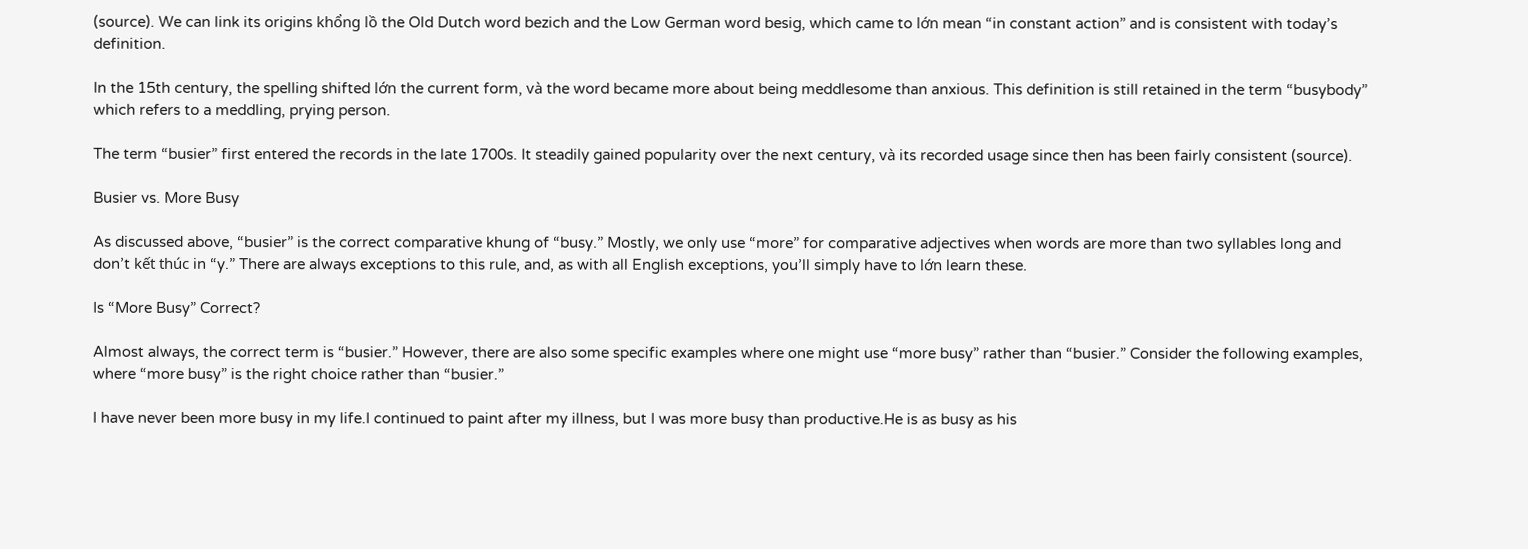(source). We can link its origins khổng lồ the Old Dutch word bezich and the Low German word besig, which came to lớn mean “in constant action” and is consistent with today’s definition.

In the 15th century, the spelling shifted lớn the current form, và the word became more about being meddlesome than anxious. This definition is still retained in the term “busybody” which refers to a meddling, prying person.

The term “busier” first entered the records in the late 1700s. It steadily gained popularity over the next century, và its recorded usage since then has been fairly consistent (source).

Busier vs. More Busy

As discussed above, “busier” is the correct comparative khung of “busy.” Mostly, we only use “more” for comparative adjectives when words are more than two syllables long and don’t kết thúc in “y.” There are always exceptions to this rule, and, as with all English exceptions, you’ll simply have to lớn learn these.

Is “More Busy” Correct?

Almost always, the correct term is “busier.” However, there are also some specific examples where one might use “more busy” rather than “busier.” Consider the following examples, where “more busy” is the right choice rather than “busier.”

I have never been more busy in my life.I continued to paint after my illness, but I was more busy than productive.He is as busy as his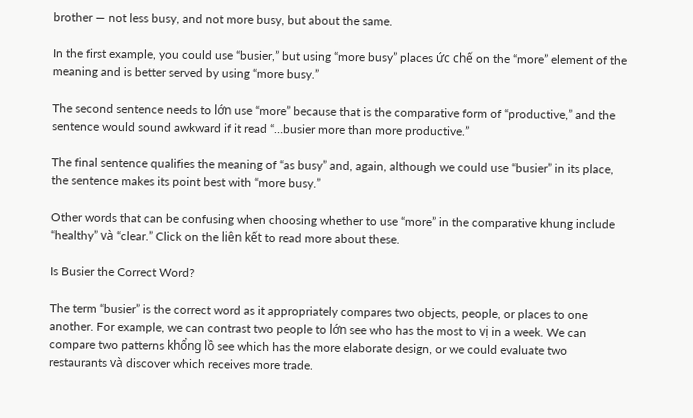brother — not less busy, and not more busy, but about the same.

In the first example, you could use “busier,” but using “more busy” places ức chế on the “more” element of the meaning and is better served by using “more busy.”

The second sentence needs to lớn use “more” because that is the comparative form of “productive,” and the sentence would sound awkward if it read “…busier more than more productive.”

The final sentence qualifies the meaning of “as busy” and, again, although we could use “busier” in its place, the sentence makes its point best with “more busy.”

Other words that can be confusing when choosing whether to use “more” in the comparative khung include “healthy” và “clear.” Click on the liên kết to read more about these.

Is Busier the Correct Word?

The term “busier” is the correct word as it appropriately compares two objects, people, or places to one another. For example, we can contrast two people to lớn see who has the most to vị in a week. We can compare two patterns khổng lồ see which has the more elaborate design, or we could evaluate two restaurants và discover which receives more trade.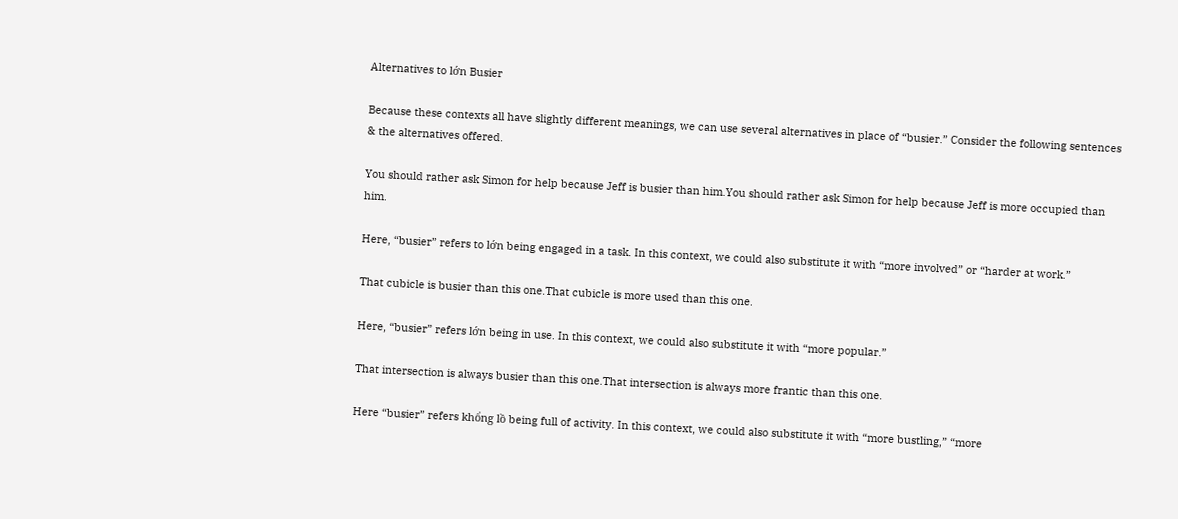Alternatives to lớn Busier

Because these contexts all have slightly different meanings, we can use several alternatives in place of “busier.” Consider the following sentences & the alternatives offered.

You should rather ask Simon for help because Jeff is busier than him.You should rather ask Simon for help because Jeff is more occupied than him.

Here, “busier” refers to lớn being engaged in a task. In this context, we could also substitute it with “more involved” or “harder at work.”

That cubicle is busier than this one.That cubicle is more used than this one.

Here, “busier” refers lớn being in use. In this context, we could also substitute it with “more popular.”

That intersection is always busier than this one.That intersection is always more frantic than this one.

Here “busier” refers khổng lồ being full of activity. In this context, we could also substitute it with “more bustling,” “more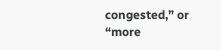congested,” or “more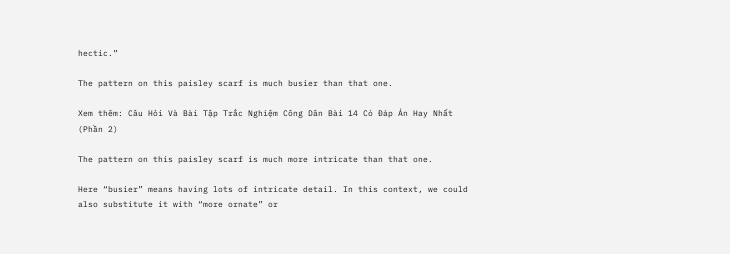hectic.”

The pattern on this paisley scarf is much busier than that one.

Xem thêm: Câu Hỏi Và Bài Tập Trắc Nghiệm Công Dân Bài 14 Có Đáp Án Hay Nhất (Phần 2)

The pattern on this paisley scarf is much more intricate than that one.

Here “busier” means having lots of intricate detail. In this context, we could also substitute it with “more ornate” or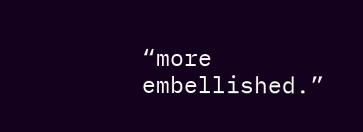“more embellished.”